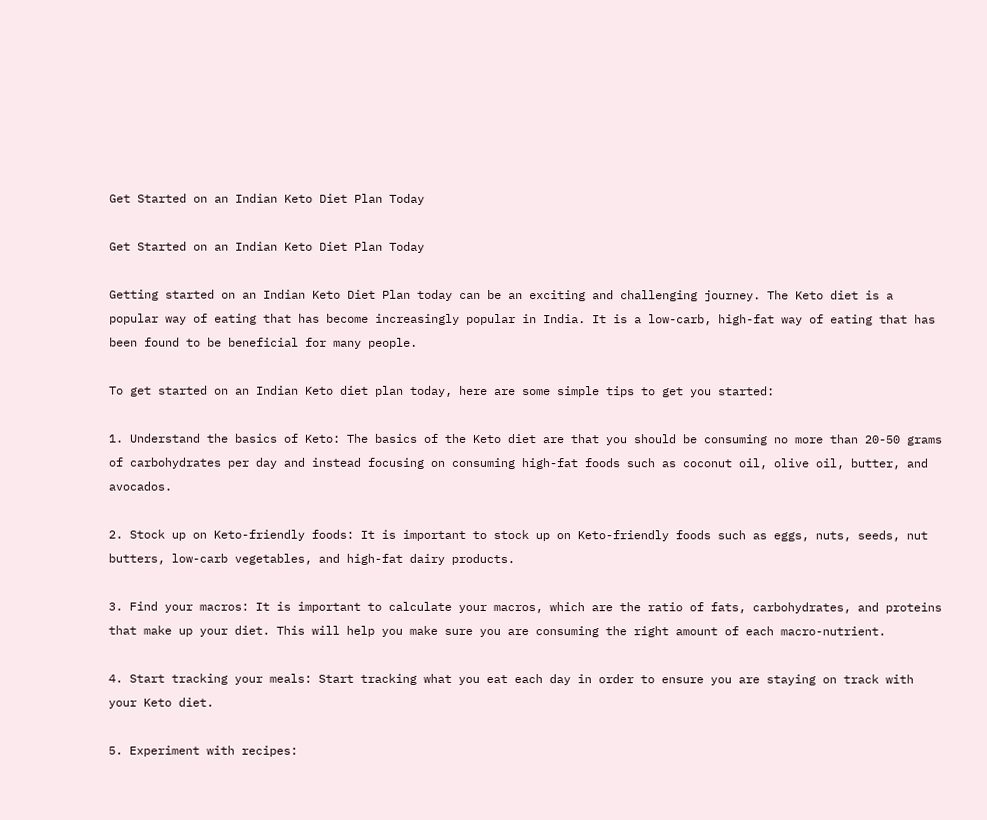Get Started on an Indian Keto Diet Plan Today

Get Started on an Indian Keto Diet Plan Today

Getting started on an Indian Keto Diet Plan today can be an exciting and challenging journey. The Keto diet is a popular way of eating that has become increasingly popular in India. It is a low-carb, high-fat way of eating that has been found to be beneficial for many people.

To get started on an Indian Keto diet plan today, here are some simple tips to get you started:

1. Understand the basics of Keto: The basics of the Keto diet are that you should be consuming no more than 20-50 grams of carbohydrates per day and instead focusing on consuming high-fat foods such as coconut oil, olive oil, butter, and avocados.

2. Stock up on Keto-friendly foods: It is important to stock up on Keto-friendly foods such as eggs, nuts, seeds, nut butters, low-carb vegetables, and high-fat dairy products.

3. Find your macros: It is important to calculate your macros, which are the ratio of fats, carbohydrates, and proteins that make up your diet. This will help you make sure you are consuming the right amount of each macro-nutrient.

4. Start tracking your meals: Start tracking what you eat each day in order to ensure you are staying on track with your Keto diet.

5. Experiment with recipes: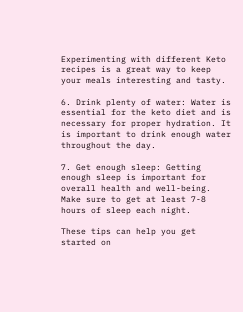Experimenting with different Keto recipes is a great way to keep your meals interesting and tasty.

6. Drink plenty of water: Water is essential for the keto diet and is necessary for proper hydration. It is important to drink enough water throughout the day.

7. Get enough sleep: Getting enough sleep is important for overall health and well-being. Make sure to get at least 7-8 hours of sleep each night.

These tips can help you get started on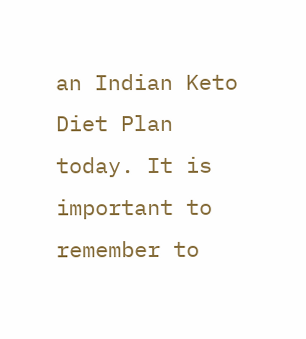an Indian Keto Diet Plan today. It is important to remember to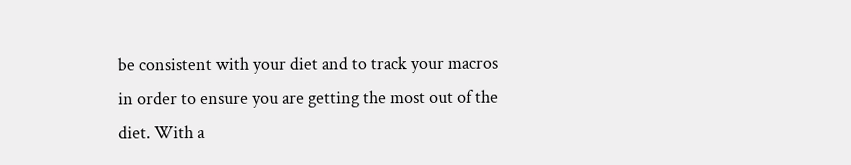be consistent with your diet and to track your macros in order to ensure you are getting the most out of the diet. With a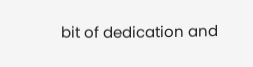bit of dedication and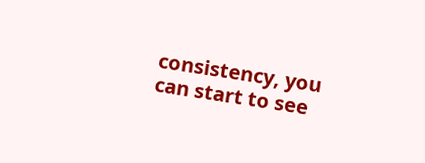consistency, you can start to see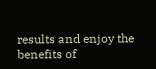results and enjoy the benefits of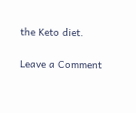the Keto diet.

Leave a Comment